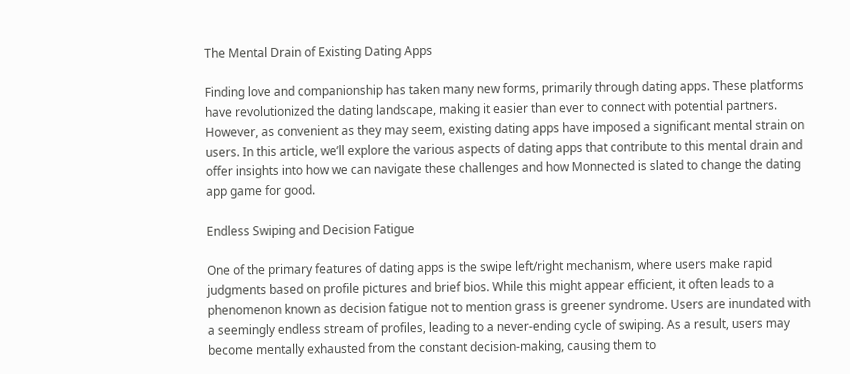The Mental Drain of Existing Dating Apps

Finding love and companionship has taken many new forms, primarily through dating apps. These platforms have revolutionized the dating landscape, making it easier than ever to connect with potential partners. However, as convenient as they may seem, existing dating apps have imposed a significant mental strain on users. In this article, we’ll explore the various aspects of dating apps that contribute to this mental drain and offer insights into how we can navigate these challenges and how Monnected is slated to change the dating app game for good.

Endless Swiping and Decision Fatigue

One of the primary features of dating apps is the swipe left/right mechanism, where users make rapid judgments based on profile pictures and brief bios. While this might appear efficient, it often leads to a phenomenon known as decision fatigue not to mention grass is greener syndrome. Users are inundated with a seemingly endless stream of profiles, leading to a never-ending cycle of swiping. As a result, users may become mentally exhausted from the constant decision-making, causing them to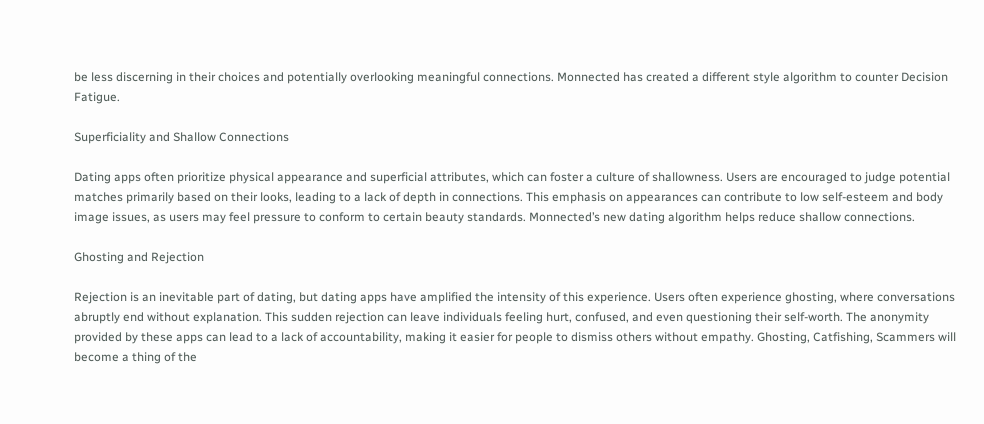be less discerning in their choices and potentially overlooking meaningful connections. Monnected has created a different style algorithm to counter Decision Fatigue.

Superficiality and Shallow Connections

Dating apps often prioritize physical appearance and superficial attributes, which can foster a culture of shallowness. Users are encouraged to judge potential matches primarily based on their looks, leading to a lack of depth in connections. This emphasis on appearances can contribute to low self-esteem and body image issues, as users may feel pressure to conform to certain beauty standards. Monnected’s new dating algorithm helps reduce shallow connections.

Ghosting and Rejection

Rejection is an inevitable part of dating, but dating apps have amplified the intensity of this experience. Users often experience ghosting, where conversations abruptly end without explanation. This sudden rejection can leave individuals feeling hurt, confused, and even questioning their self-worth. The anonymity provided by these apps can lead to a lack of accountability, making it easier for people to dismiss others without empathy. Ghosting, Catfishing, Scammers will become a thing of the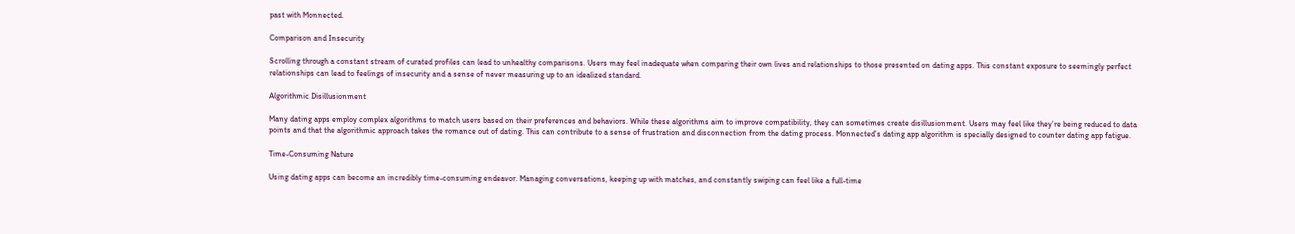past with Monnected.

Comparison and Insecurity

Scrolling through a constant stream of curated profiles can lead to unhealthy comparisons. Users may feel inadequate when comparing their own lives and relationships to those presented on dating apps. This constant exposure to seemingly perfect relationships can lead to feelings of insecurity and a sense of never measuring up to an idealized standard.

Algorithmic Disillusionment

Many dating apps employ complex algorithms to match users based on their preferences and behaviors. While these algorithms aim to improve compatibility, they can sometimes create disillusionment. Users may feel like they’re being reduced to data points and that the algorithmic approach takes the romance out of dating. This can contribute to a sense of frustration and disconnection from the dating process. Monnected’s dating app algorithm is specially designed to counter dating app fatigue.

Time-Consuming Nature

Using dating apps can become an incredibly time-consuming endeavor. Managing conversations, keeping up with matches, and constantly swiping can feel like a full-time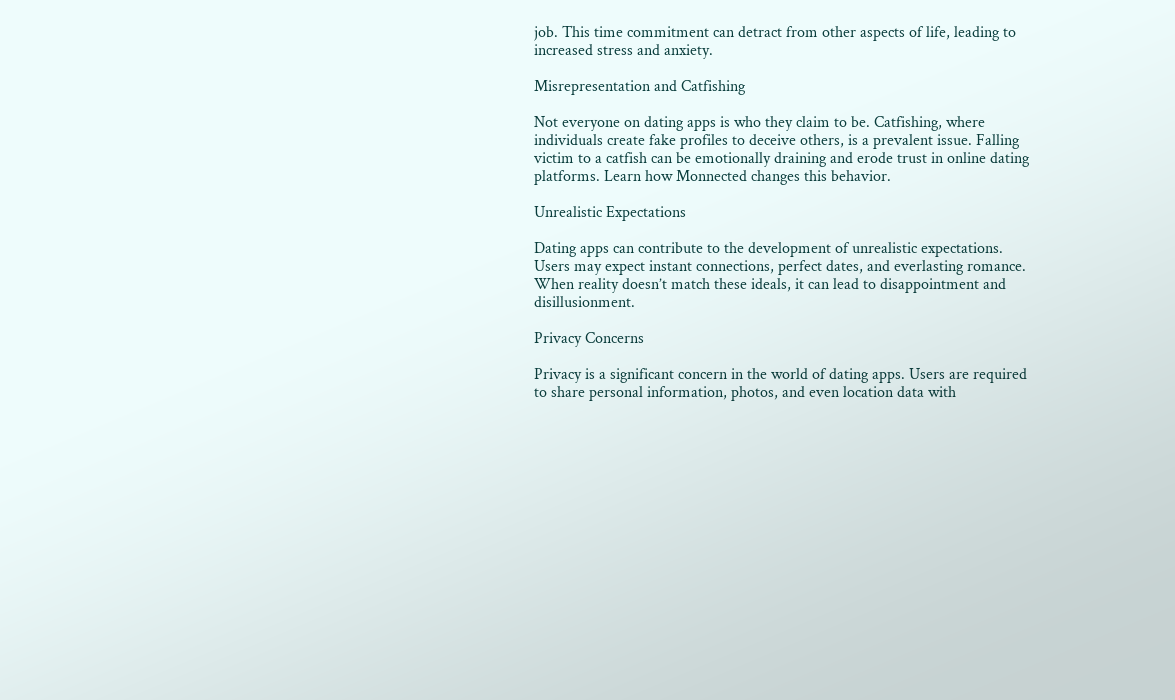job. This time commitment can detract from other aspects of life, leading to increased stress and anxiety.

Misrepresentation and Catfishing

Not everyone on dating apps is who they claim to be. Catfishing, where individuals create fake profiles to deceive others, is a prevalent issue. Falling victim to a catfish can be emotionally draining and erode trust in online dating platforms. Learn how Monnected changes this behavior.

Unrealistic Expectations

Dating apps can contribute to the development of unrealistic expectations. Users may expect instant connections, perfect dates, and everlasting romance. When reality doesn’t match these ideals, it can lead to disappointment and disillusionment.

Privacy Concerns

Privacy is a significant concern in the world of dating apps. Users are required to share personal information, photos, and even location data with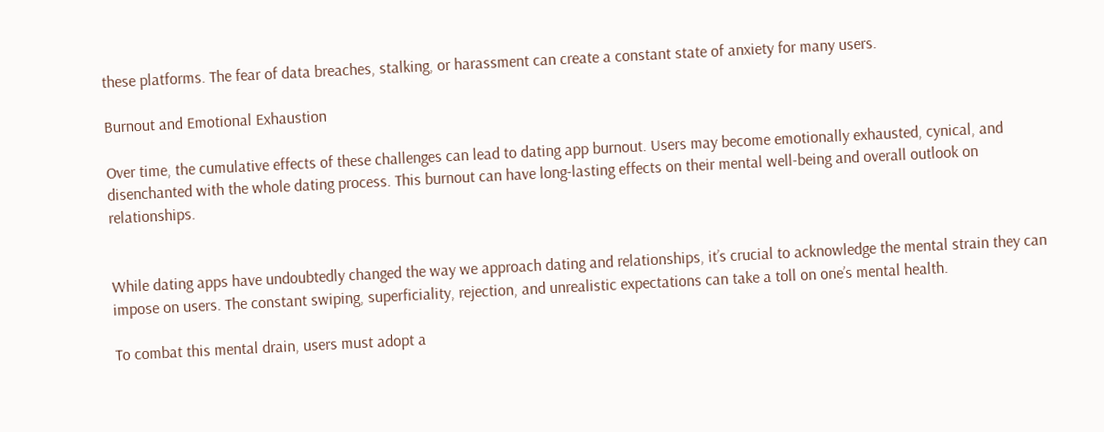these platforms. The fear of data breaches, stalking, or harassment can create a constant state of anxiety for many users.

Burnout and Emotional Exhaustion

Over time, the cumulative effects of these challenges can lead to dating app burnout. Users may become emotionally exhausted, cynical, and disenchanted with the whole dating process. This burnout can have long-lasting effects on their mental well-being and overall outlook on relationships.


While dating apps have undoubtedly changed the way we approach dating and relationships, it’s crucial to acknowledge the mental strain they can impose on users. The constant swiping, superficiality, rejection, and unrealistic expectations can take a toll on one’s mental health.

To combat this mental drain, users must adopt a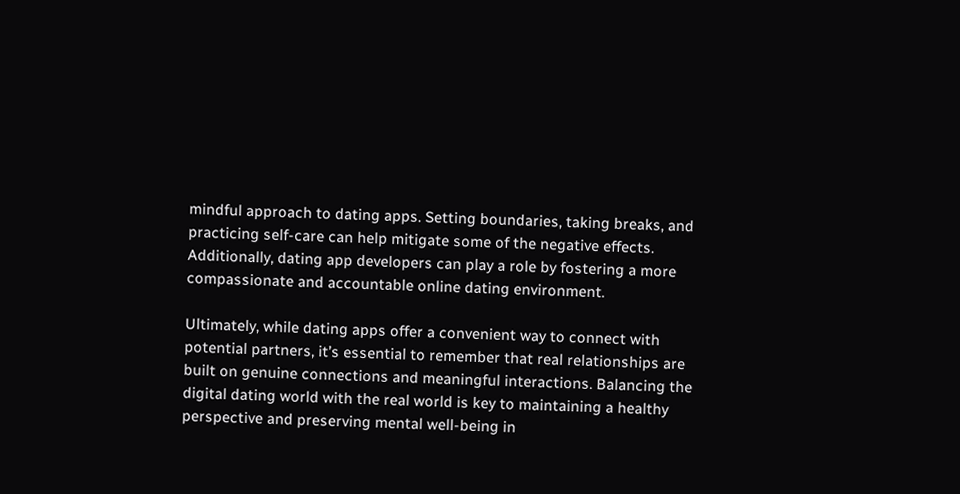mindful approach to dating apps. Setting boundaries, taking breaks, and practicing self-care can help mitigate some of the negative effects. Additionally, dating app developers can play a role by fostering a more compassionate and accountable online dating environment.

Ultimately, while dating apps offer a convenient way to connect with potential partners, it’s essential to remember that real relationships are built on genuine connections and meaningful interactions. Balancing the digital dating world with the real world is key to maintaining a healthy perspective and preserving mental well-being in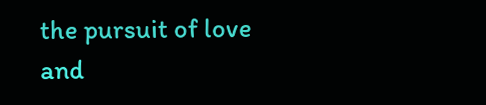the pursuit of love and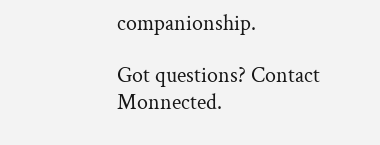companionship.

Got questions? Contact Monnected.